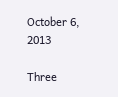October 6, 2013

Three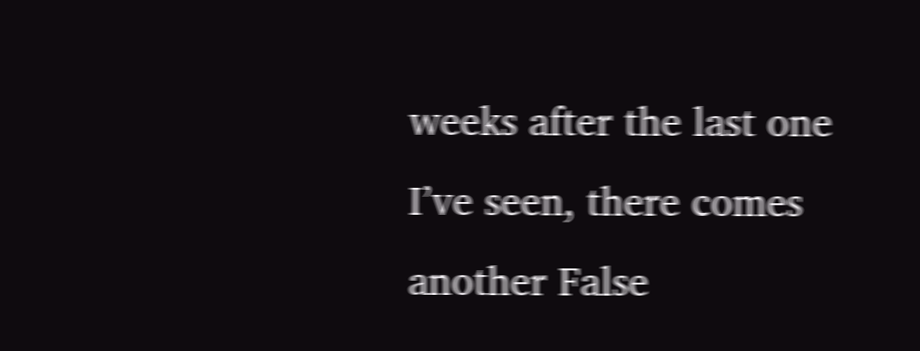weeks after the last one I’ve seen, there comes another False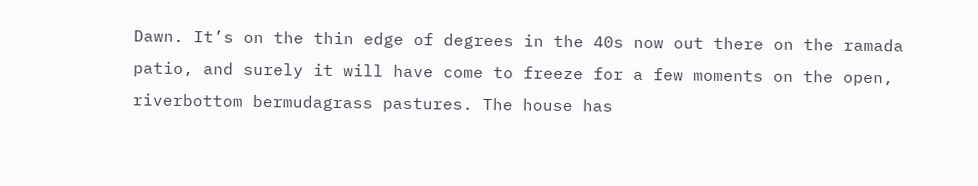Dawn. It’s on the thin edge of degrees in the 40s now out there on the ramada patio, and surely it will have come to freeze for a few moments on the open, riverbottom bermudagrass pastures. The house has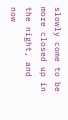slowly come to be more closed up in the night, and now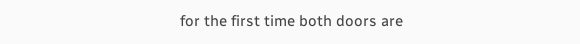for the first time both doors are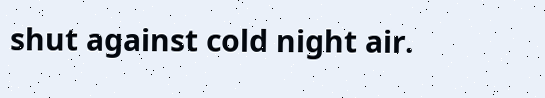shut against cold night air.